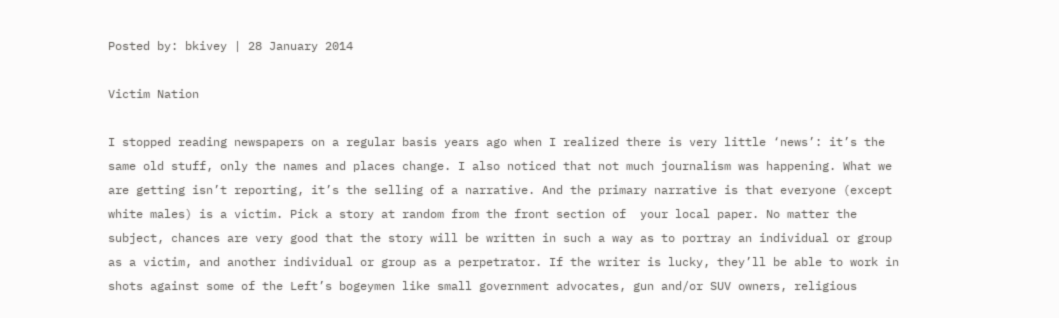Posted by: bkivey | 28 January 2014

Victim Nation

I stopped reading newspapers on a regular basis years ago when I realized there is very little ‘news’: it’s the same old stuff, only the names and places change. I also noticed that not much journalism was happening. What we are getting isn’t reporting, it’s the selling of a narrative. And the primary narrative is that everyone (except white males) is a victim. Pick a story at random from the front section of  your local paper. No matter the subject, chances are very good that the story will be written in such a way as to portray an individual or group as a victim, and another individual or group as a perpetrator. If the writer is lucky, they’ll be able to work in shots against some of the Left’s bogeymen like small government advocates, gun and/or SUV owners, religious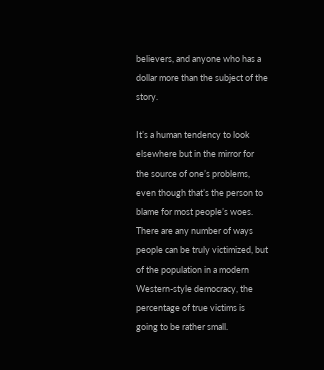believers, and anyone who has a dollar more than the subject of the story.

It’s a human tendency to look elsewhere but in the mirror for the source of one’s problems, even though that’s the person to blame for most people’s woes. There are any number of ways people can be truly victimized, but of the population in a modern Western-style democracy, the percentage of true victims is going to be rather small.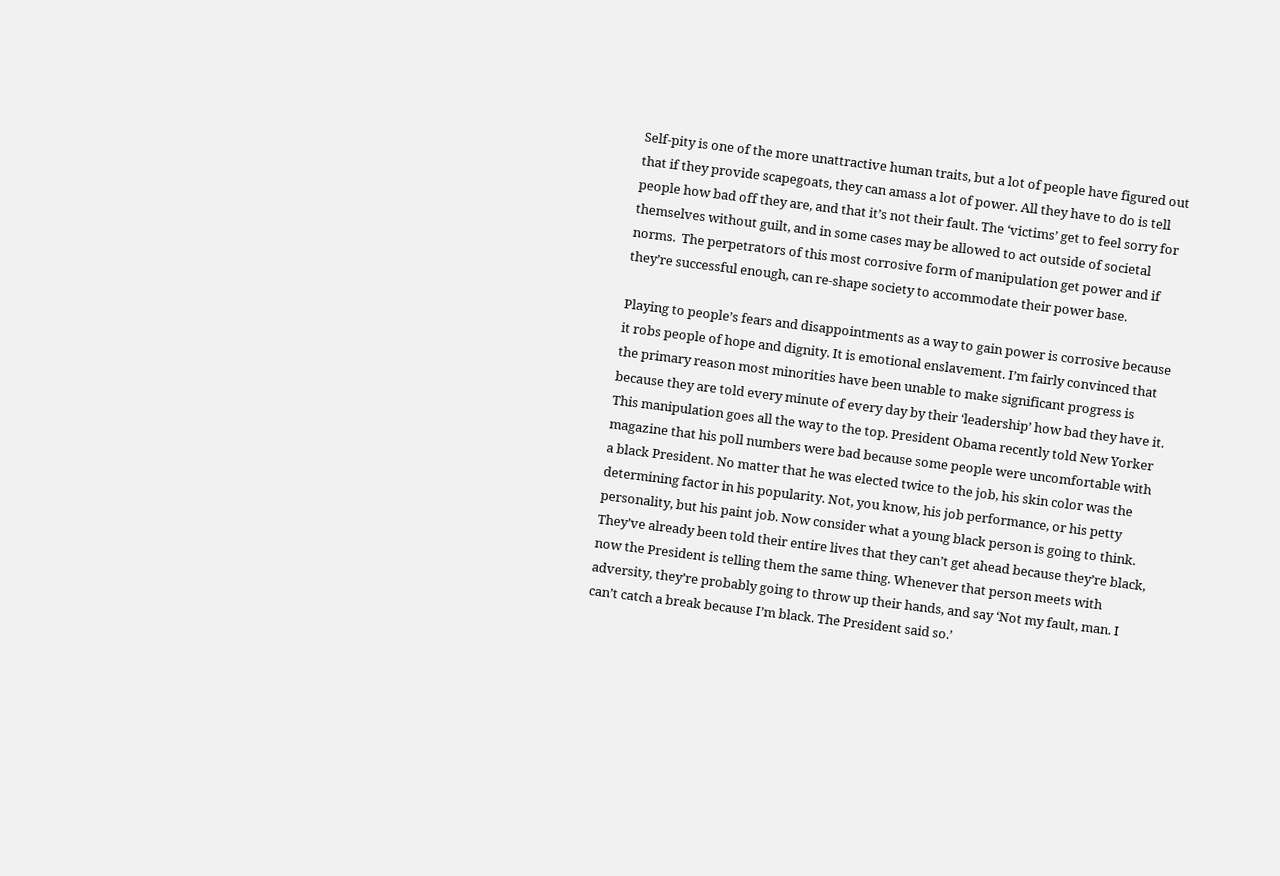Self-pity is one of the more unattractive human traits, but a lot of people have figured out that if they provide scapegoats, they can amass a lot of power. All they have to do is tell people how bad off they are, and that it’s not their fault. The ‘victims’ get to feel sorry for themselves without guilt, and in some cases may be allowed to act outside of societal norms.  The perpetrators of this most corrosive form of manipulation get power and if they’re successful enough, can re-shape society to accommodate their power base.

Playing to people’s fears and disappointments as a way to gain power is corrosive because it robs people of hope and dignity. It is emotional enslavement. I’m fairly convinced that the primary reason most minorities have been unable to make significant progress is because they are told every minute of every day by their ‘leadership’ how bad they have it. This manipulation goes all the way to the top. President Obama recently told New Yorker magazine that his poll numbers were bad because some people were uncomfortable with a black President. No matter that he was elected twice to the job, his skin color was the determining factor in his popularity. Not, you know, his job performance, or his petty personality, but his paint job. Now consider what a young black person is going to think. They’ve already been told their entire lives that they can’t get ahead because they’re black, now the President is telling them the same thing. Whenever that person meets with adversity, they’re probably going to throw up their hands, and say ‘Not my fault, man. I can’t catch a break because I’m black. The President said so.’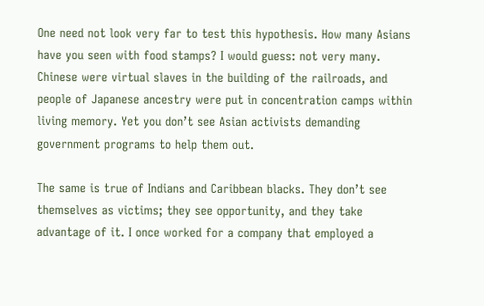One need not look very far to test this hypothesis. How many Asians have you seen with food stamps? I would guess: not very many. Chinese were virtual slaves in the building of the railroads, and people of Japanese ancestry were put in concentration camps within living memory. Yet you don’t see Asian activists demanding government programs to help them out.

The same is true of Indians and Caribbean blacks. They don’t see themselves as victims; they see opportunity, and they take advantage of it. I once worked for a company that employed a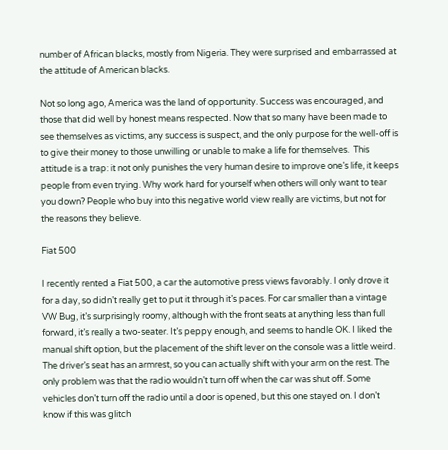number of African blacks, mostly from Nigeria. They were surprised and embarrassed at the attitude of American blacks.

Not so long ago, America was the land of opportunity. Success was encouraged, and those that did well by honest means respected. Now that so many have been made to see themselves as victims, any success is suspect, and the only purpose for the well-off is to give their money to those unwilling or unable to make a life for themselves.  This attitude is a trap: it not only punishes the very human desire to improve one’s life, it keeps people from even trying. Why work hard for yourself when others will only want to tear you down? People who buy into this negative world view really are victims, but not for the reasons they believe.

Fiat 500

I recently rented a Fiat 500, a car the automotive press views favorably. I only drove it for a day, so didn’t really get to put it through it’s paces. For car smaller than a vintage VW Bug, it’s surprisingly roomy, although with the front seats at anything less than full forward, it’s really a two-seater. It’s peppy enough, and seems to handle OK. I liked the manual shift option, but the placement of the shift lever on the console was a little weird. The driver’s seat has an armrest, so you can actually shift with your arm on the rest. The only problem was that the radio wouldn’t turn off when the car was shut off. Some vehicles don’t turn off the radio until a door is opened, but this one stayed on. I don’t know if this was glitch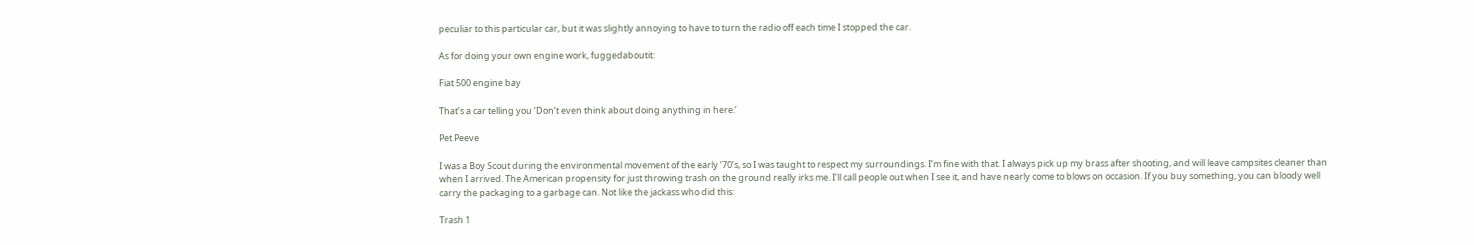peculiar to this particular car, but it was slightly annoying to have to turn the radio off each time I stopped the car.

As for doing your own engine work, fuggedaboutit:

Fiat 500 engine bay

That’s a car telling you ‘Don’t even think about doing anything in here.’

Pet Peeve

I was a Boy Scout during the environmental movement of the early ’70’s, so I was taught to respect my surroundings. I’m fine with that. I always pick up my brass after shooting, and will leave campsites cleaner than when I arrived. The American propensity for just throwing trash on the ground really irks me. I’ll call people out when I see it, and have nearly come to blows on occasion. If you buy something, you can bloody well carry the packaging to a garbage can. Not like the jackass who did this:

Trash 1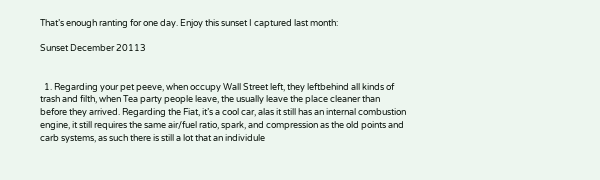That’s enough ranting for one day. Enjoy this sunset I captured last month:

Sunset December 20113


  1. Regarding your pet peeve, when occupy Wall Street left, they leftbehind all kinds of trash and filth, when Tea party people leave, the usually leave the place cleaner than before they arrived. Regarding the Fiat, it’s a cool car, alas it still has an internal combustion engine, it still requires the same air/fuel ratio, spark, and compression as the old points and carb systems, as such there is still a lot that an individule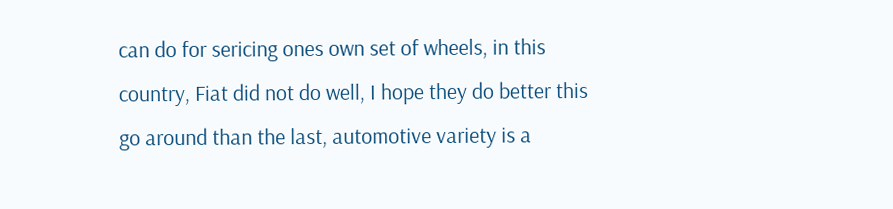can do for sericing ones own set of wheels, in this country, Fiat did not do well, I hope they do better this go around than the last, automotive variety is a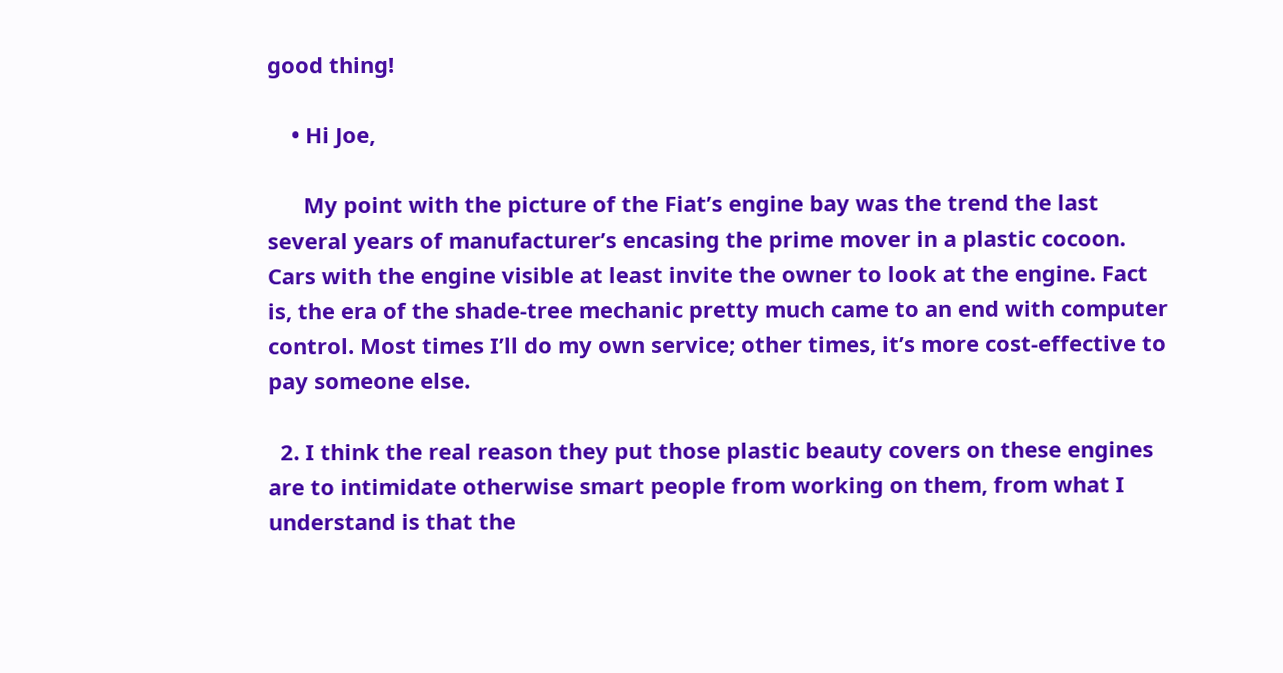good thing!

    • Hi Joe,

      My point with the picture of the Fiat’s engine bay was the trend the last several years of manufacturer’s encasing the prime mover in a plastic cocoon. Cars with the engine visible at least invite the owner to look at the engine. Fact is, the era of the shade-tree mechanic pretty much came to an end with computer control. Most times I’ll do my own service; other times, it’s more cost-effective to pay someone else.

  2. I think the real reason they put those plastic beauty covers on these engines are to intimidate otherwise smart people from working on them, from what I understand is that the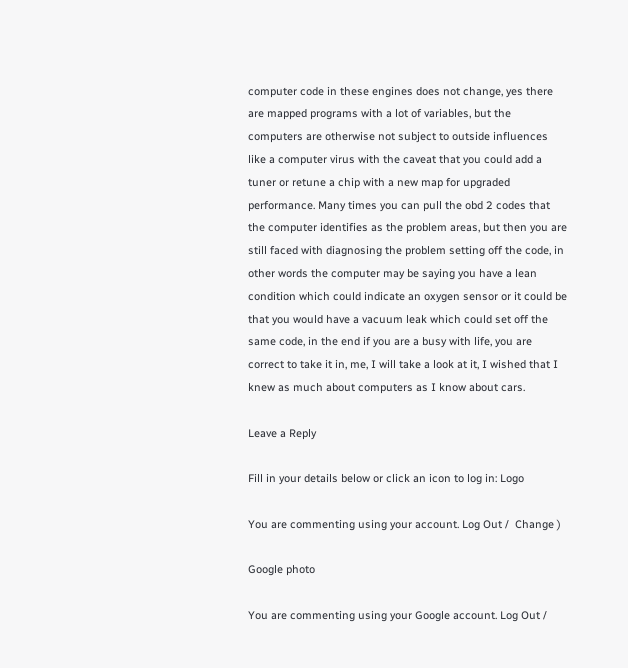computer code in these engines does not change, yes there are mapped programs with a lot of variables, but the computers are otherwise not subject to outside influences like a computer virus with the caveat that you could add a tuner or retune a chip with a new map for upgraded performance. Many times you can pull the obd 2 codes that the computer identifies as the problem areas, but then you are still faced with diagnosing the problem setting off the code, in other words the computer may be saying you have a lean condition which could indicate an oxygen sensor or it could be that you would have a vacuum leak which could set off the same code, in the end if you are a busy with life, you are correct to take it in, me, I will take a look at it, I wished that I knew as much about computers as I know about cars.

Leave a Reply

Fill in your details below or click an icon to log in: Logo

You are commenting using your account. Log Out /  Change )

Google photo

You are commenting using your Google account. Log Out /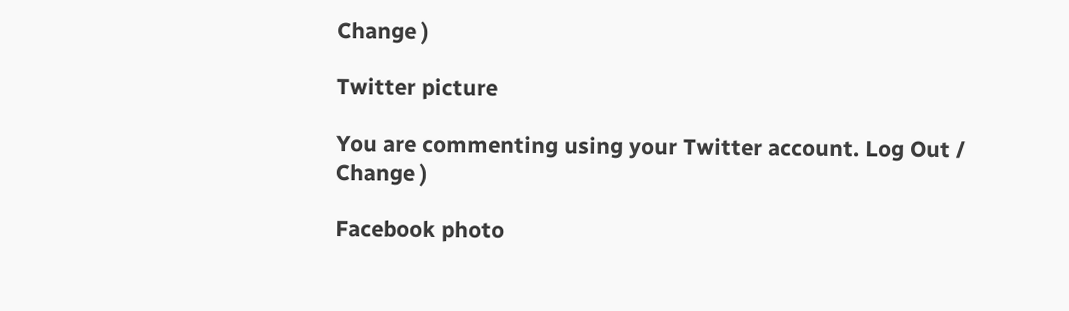Change )

Twitter picture

You are commenting using your Twitter account. Log Out /  Change )

Facebook photo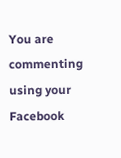You are commenting using your Facebook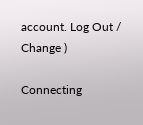account. Log Out /  Change )

Connecting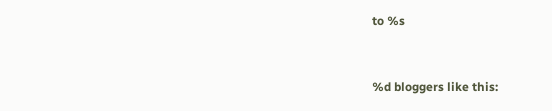to %s


%d bloggers like this: